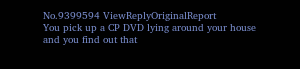No.9399594 ViewReplyOriginalReport
You pick up a CP DVD lying around your house and you find out that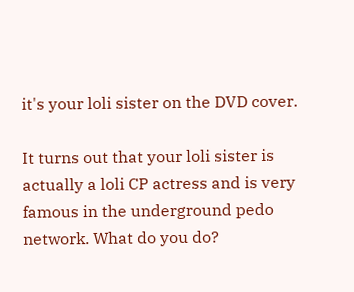it's your loli sister on the DVD cover.

It turns out that your loli sister is actually a loli CP actress and is very famous in the underground pedo network. What do you do?